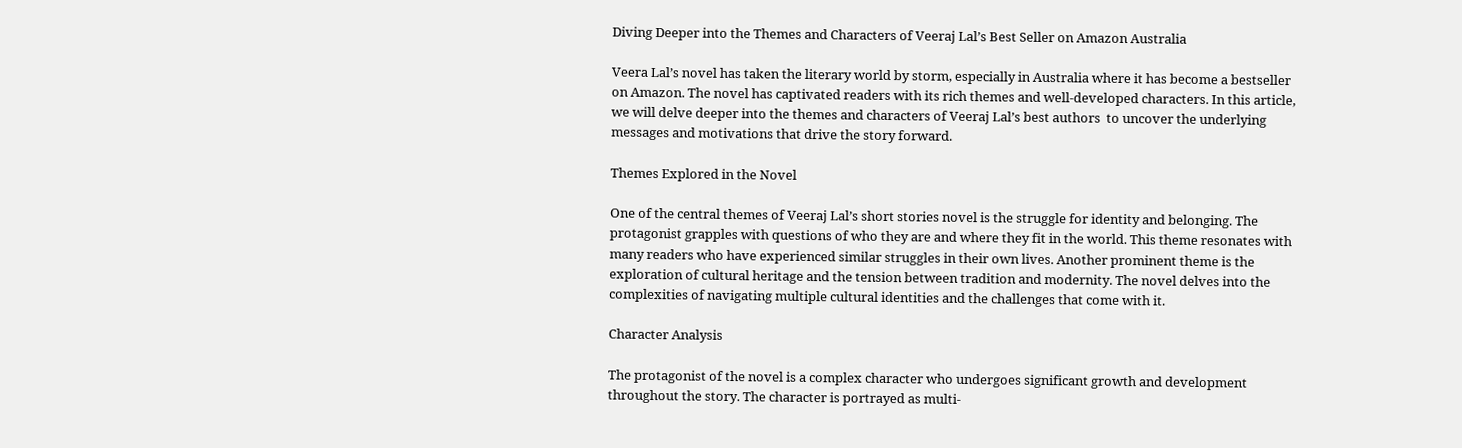Diving Deeper into the Themes and Characters of Veeraj Lal’s Best Seller on Amazon Australia

Veera Lal’s novel has taken the literary world by storm, especially in Australia where it has become a bestseller on Amazon. The novel has captivated readers with its rich themes and well-developed characters. In this article, we will delve deeper into the themes and characters of Veeraj Lal’s best authors  to uncover the underlying messages and motivations that drive the story forward.

Themes Explored in the Novel

One of the central themes of Veeraj Lal’s short stories novel is the struggle for identity and belonging. The protagonist grapples with questions of who they are and where they fit in the world. This theme resonates with many readers who have experienced similar struggles in their own lives. Another prominent theme is the exploration of cultural heritage and the tension between tradition and modernity. The novel delves into the complexities of navigating multiple cultural identities and the challenges that come with it.

Character Analysis

The protagonist of the novel is a complex character who undergoes significant growth and development throughout the story. The character is portrayed as multi-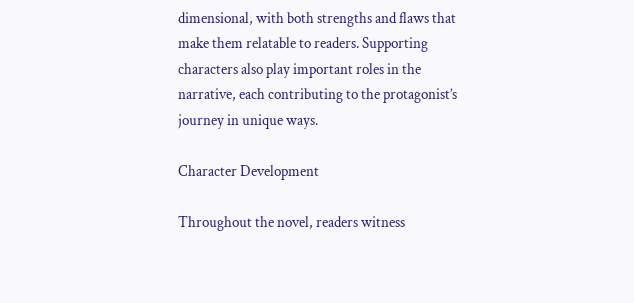dimensional, with both strengths and flaws that make them relatable to readers. Supporting characters also play important roles in the narrative, each contributing to the protagonist’s journey in unique ways.

Character Development

Throughout the novel, readers witness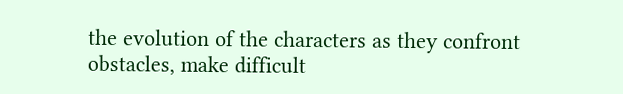the evolution of the characters as they confront obstacles, make difficult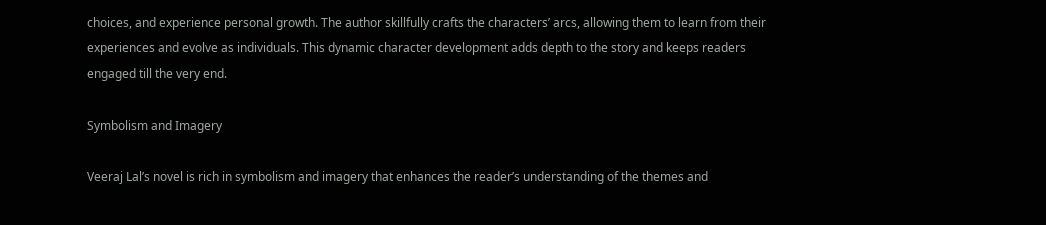choices, and experience personal growth. The author skillfully crafts the characters’ arcs, allowing them to learn from their experiences and evolve as individuals. This dynamic character development adds depth to the story and keeps readers engaged till the very end.

Symbolism and Imagery

Veeraj Lal’s novel is rich in symbolism and imagery that enhances the reader’s understanding of the themes and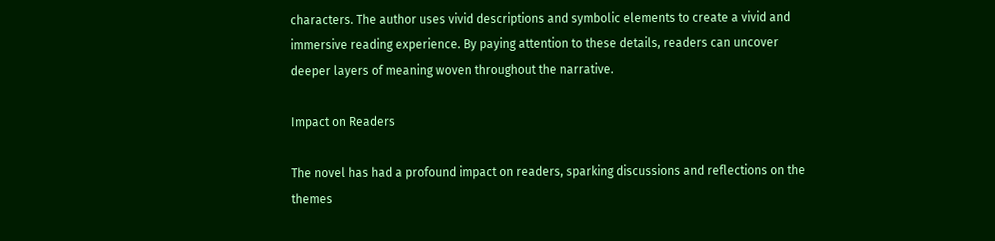characters. The author uses vivid descriptions and symbolic elements to create a vivid and immersive reading experience. By paying attention to these details, readers can uncover deeper layers of meaning woven throughout the narrative.

Impact on Readers

The novel has had a profound impact on readers, sparking discussions and reflections on the themes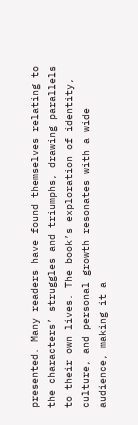presented. Many readers have found themselves relating to the characters’ struggles and triumphs, drawing parallels to their own lives. The book’s exploration of identity, culture, and personal growth resonates with a wide audience, making it a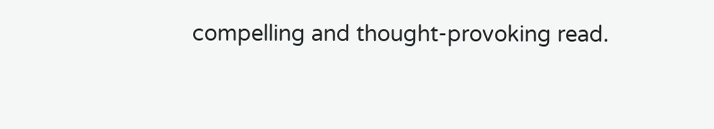compelling and thought-provoking read.